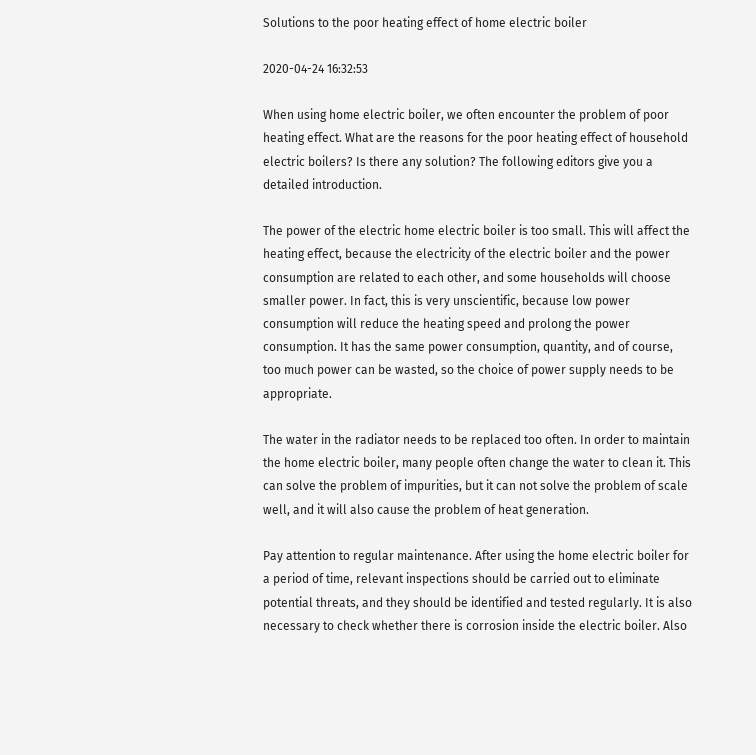Solutions to the poor heating effect of home electric boiler

2020-04-24 16:32:53

When using home electric boiler, we often encounter the problem of poor heating effect. What are the reasons for the poor heating effect of household electric boilers? Is there any solution? The following editors give you a detailed introduction.

The power of the electric home electric boiler is too small. This will affect the heating effect, because the electricity of the electric boiler and the power consumption are related to each other, and some households will choose smaller power. In fact, this is very unscientific, because low power consumption will reduce the heating speed and prolong the power consumption. It has the same power consumption, quantity, and of course, too much power can be wasted, so the choice of power supply needs to be appropriate.

The water in the radiator needs to be replaced too often. In order to maintain the home electric boiler, many people often change the water to clean it. This can solve the problem of impurities, but it can not solve the problem of scale well, and it will also cause the problem of heat generation.

Pay attention to regular maintenance. After using the home electric boiler for a period of time, relevant inspections should be carried out to eliminate potential threats, and they should be identified and tested regularly. It is also necessary to check whether there is corrosion inside the electric boiler. Also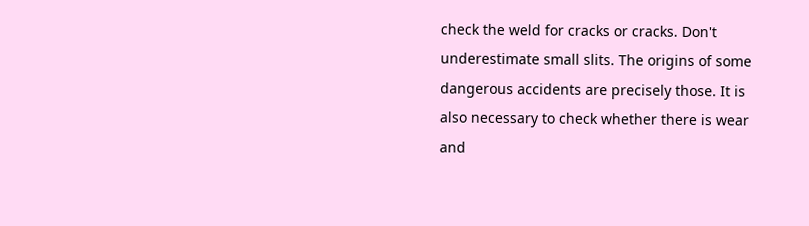check the weld for cracks or cracks. Don't underestimate small slits. The origins of some dangerous accidents are precisely those. It is also necessary to check whether there is wear and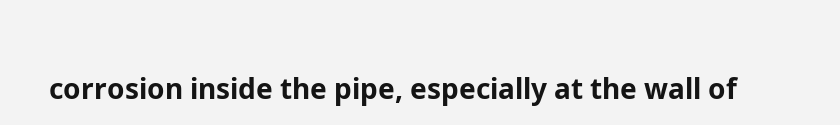corrosion inside the pipe, especially at the wall of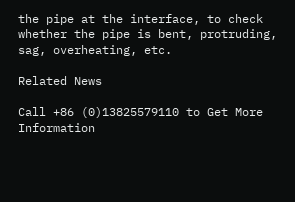the pipe at the interface, to check whether the pipe is bent, protruding, sag, overheating, etc.

Related News

Call +86 (0)13825579110 to Get More Information